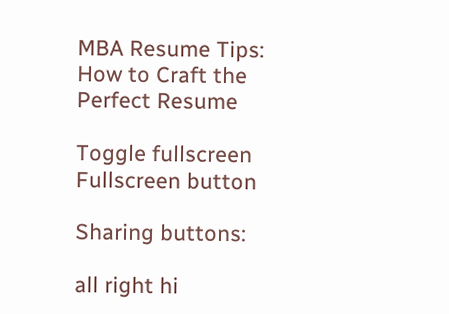MBA Resume Tips: How to Craft the Perfect Resume

Toggle fullscreen Fullscreen button

Sharing buttons:

all right hi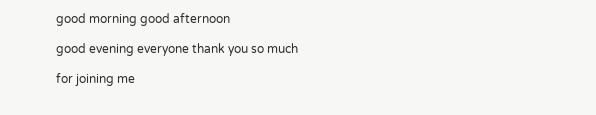good morning good afternoon

good evening everyone thank you so much

for joining me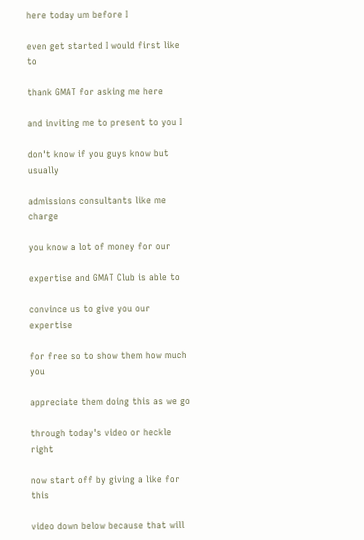here today um before I

even get started I would first like to

thank GMAT for asking me here

and inviting me to present to you I

don't know if you guys know but usually

admissions consultants like me charge

you know a lot of money for our

expertise and GMAT Club is able to

convince us to give you our expertise

for free so to show them how much you

appreciate them doing this as we go

through today's video or heckle right

now start off by giving a like for this

video down below because that will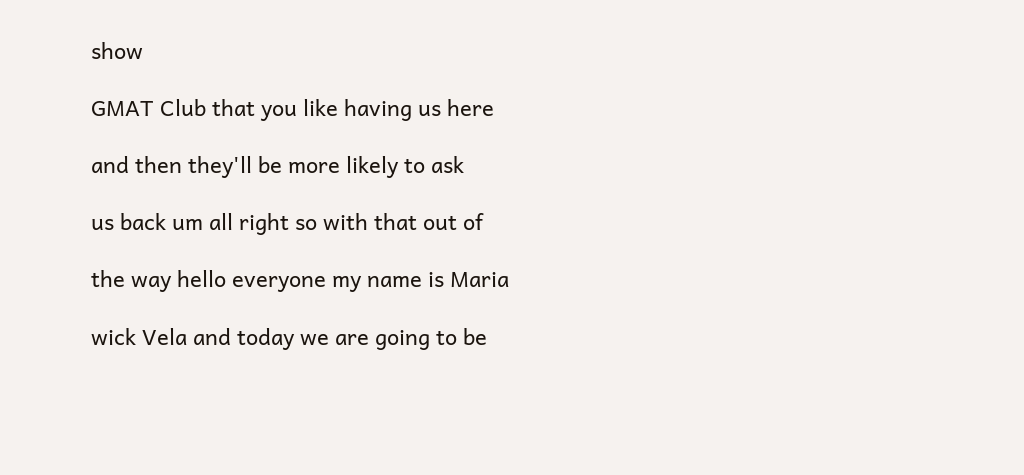show

GMAT Club that you like having us here

and then they'll be more likely to ask

us back um all right so with that out of

the way hello everyone my name is Maria

wick Vela and today we are going to be